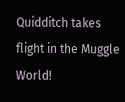Quidditch takes flight in the Muggle World!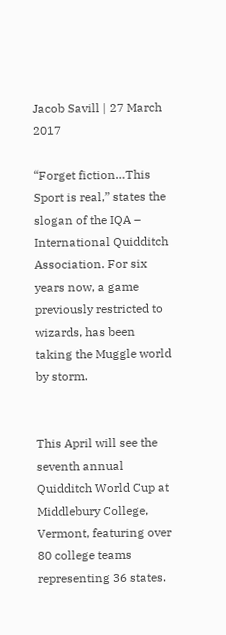Jacob Savill | 27 March 2017

“Forget fiction…This Sport is real,” states the slogan of the IQA – International Quidditch Association. For six years now, a game previously restricted to wizards, has been taking the Muggle world by storm.


This April will see the seventh annual Quidditch World Cup at Middlebury College, Vermont, featuring over 80 college teams representing 36 states.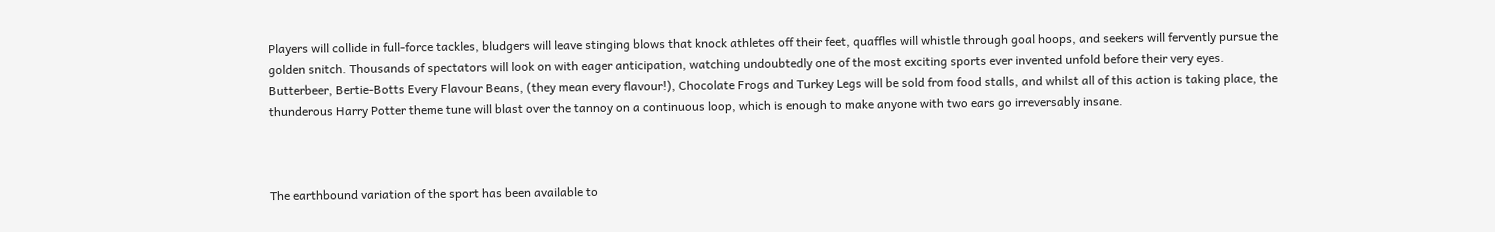Players will collide in full-force tackles, bludgers will leave stinging blows that knock athletes off their feet, quaffles will whistle through goal hoops, and seekers will fervently pursue the golden snitch. Thousands of spectators will look on with eager anticipation, watching undoubtedly one of the most exciting sports ever invented unfold before their very eyes. Butterbeer, Bertie-Botts Every Flavour Beans, (they mean every flavour!), Chocolate Frogs and Turkey Legs will be sold from food stalls, and whilst all of this action is taking place, the thunderous Harry Potter theme tune will blast over the tannoy on a continuous loop, which is enough to make anyone with two ears go irreversably insane.



The earthbound variation of the sport has been available to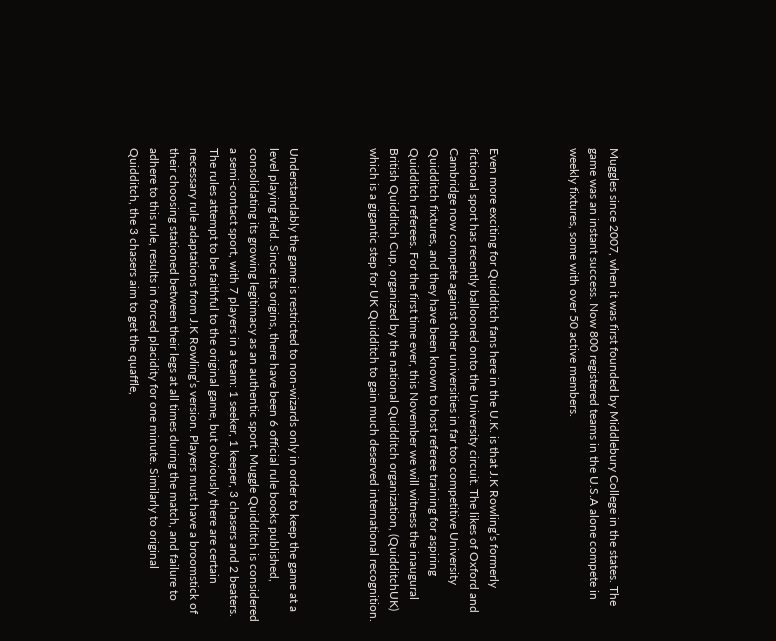Muggles since 2007, when it was first founded by Middlebury College in the states. The game was an instant success. Now 800 registered teams in the U.S.A alone compete in weekly fixtures, some with over 50 active members.



Even more exciting for Quidditch fans here in the U.K. is that J.K Rowling’s formerly fictional sport has recently ballooned onto the University circuit. The likes of Oxford and Cambridge now compete against other universities in far too competitive University Quidditch fixtures, and they have been known to host referee training for aspiring Quidditch referees. For the first time ever, this November we will witness the inaugural British Quidditch Cup, organized by the national Quidditch organization, (QuidditchUK) which is a gigantic step for UK Quidditch to gain much deserved international recognition.



Understandably the game is restricted to non-wizards only in order to keep the game at a level playing field. Since its origins, there have been 6 official rule books published, consolidating its growing legitimacy as an authentic sport. Muggle Quidditch is considered a semi-contact sport, with 7 players in a team: 1 seeker, 1 keeper, 3 chasers and 2 beaters. The rules attempt to be faithful to the original game, but obviously there are certain necessary rule adaptations from J.K Rowling’s version. Players must have a broomstick of their choosing stationed between their legs at all times during the match, and failure to adhere to this rule, results in forced placidity for one minute. Similarly to original Quidditch, the 3 chasers aim to get the quaffle,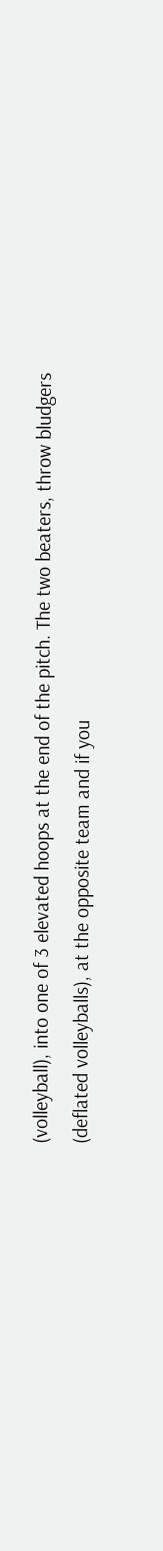(volleyball), into one of 3 elevated hoops at the end of the pitch. The two beaters, throw bludgers (deflated volleyballs), at the opposite team and if you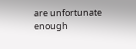are unfortunate enough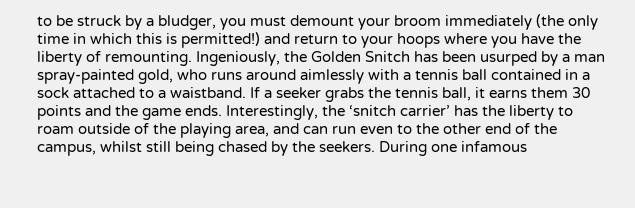to be struck by a bludger, you must demount your broom immediately (the only time in which this is permitted!) and return to your hoops where you have the liberty of remounting. Ingeniously, the Golden Snitch has been usurped by a man spray-painted gold, who runs around aimlessly with a tennis ball contained in a sock attached to a waistband. If a seeker grabs the tennis ball, it earns them 30 points and the game ends. Interestingly, the ‘snitch carrier’ has the liberty to roam outside of the playing area, and can run even to the other end of the campus, whilst still being chased by the seekers. During one infamous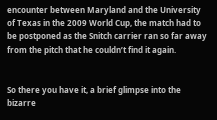encounter between Maryland and the University of Texas in the 2009 World Cup, the match had to be postponed as the Snitch carrier ran so far away from the pitch that he couldn’t find it again.


So there you have it, a brief glimpse into the bizarre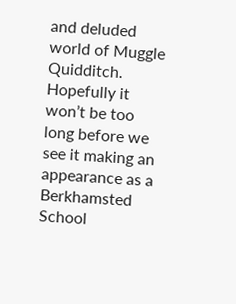and deluded world of Muggle Quidditch. Hopefully it won’t be too long before we see it making an appearance as a Berkhamsted School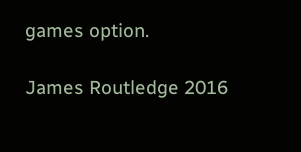games option.

James Routledge 2016